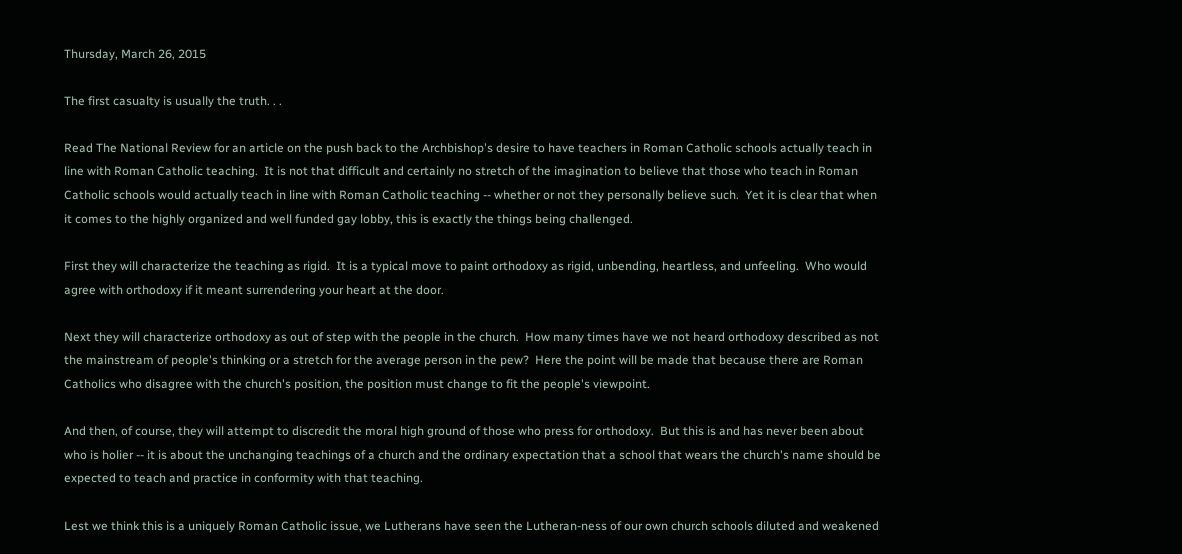Thursday, March 26, 2015

The first casualty is usually the truth. . .

Read The National Review for an article on the push back to the Archbishop's desire to have teachers in Roman Catholic schools actually teach in line with Roman Catholic teaching.  It is not that difficult and certainly no stretch of the imagination to believe that those who teach in Roman Catholic schools would actually teach in line with Roman Catholic teaching -- whether or not they personally believe such.  Yet it is clear that when it comes to the highly organized and well funded gay lobby, this is exactly the things being challenged.

First they will characterize the teaching as rigid.  It is a typical move to paint orthodoxy as rigid, unbending, heartless, and unfeeling.  Who would agree with orthodoxy if it meant surrendering your heart at the door.

Next they will characterize orthodoxy as out of step with the people in the church.  How many times have we not heard orthodoxy described as not the mainstream of people's thinking or a stretch for the average person in the pew?  Here the point will be made that because there are Roman Catholics who disagree with the church's position, the position must change to fit the people's viewpoint.

And then, of course, they will attempt to discredit the moral high ground of those who press for orthodoxy.  But this is and has never been about who is holier -- it is about the unchanging teachings of a church and the ordinary expectation that a school that wears the church's name should be expected to teach and practice in conformity with that teaching.

Lest we think this is a uniquely Roman Catholic issue, we Lutherans have seen the Lutheran-ness of our own church schools diluted and weakened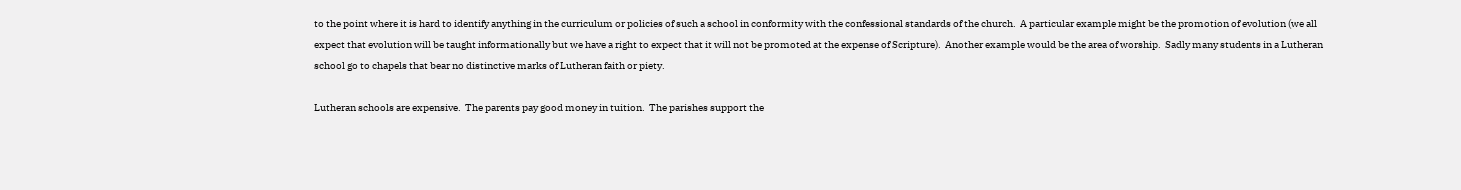to the point where it is hard to identify anything in the curriculum or policies of such a school in conformity with the confessional standards of the church.  A particular example might be the promotion of evolution (we all expect that evolution will be taught informationally but we have a right to expect that it will not be promoted at the expense of Scripture).  Another example would be the area of worship.  Sadly many students in a Lutheran school go to chapels that bear no distinctive marks of Lutheran faith or piety.

Lutheran schools are expensive.  The parents pay good money in tuition.  The parishes support the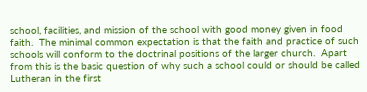school, facilities, and mission of the school with good money given in food faith.  The minimal common expectation is that the faith and practice of such schools will conform to the doctrinal positions of the larger church.  Apart from this is the basic question of why such a school could or should be called Lutheran in the first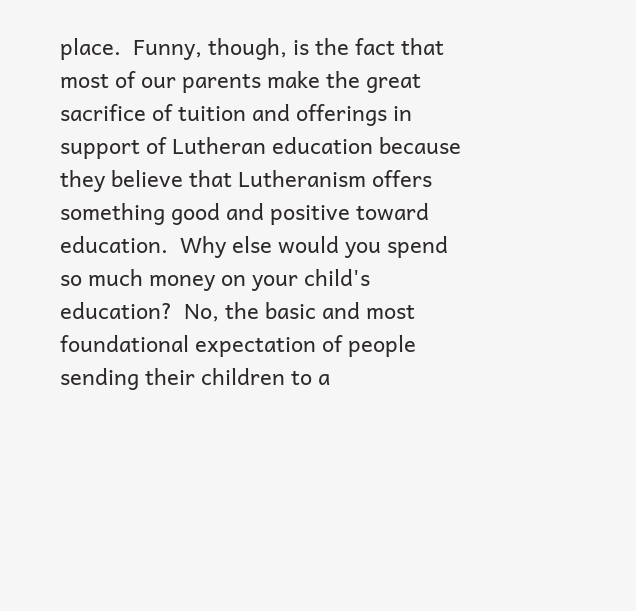place.  Funny, though, is the fact that most of our parents make the great sacrifice of tuition and offerings in support of Lutheran education because they believe that Lutheranism offers something good and positive toward education.  Why else would you spend so much money on your child's education?  No, the basic and most foundational expectation of people sending their children to a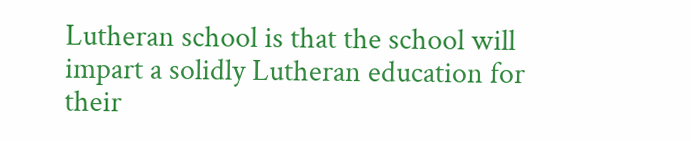Lutheran school is that the school will impart a solidly Lutheran education for their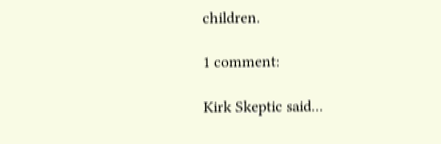children.

1 comment:

Kirk Skeptic said...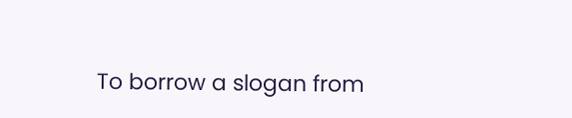To borrow a slogan from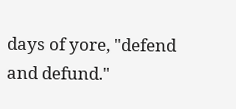days of yore, "defend and defund."